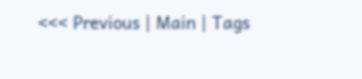<<< Previous | Main | Tags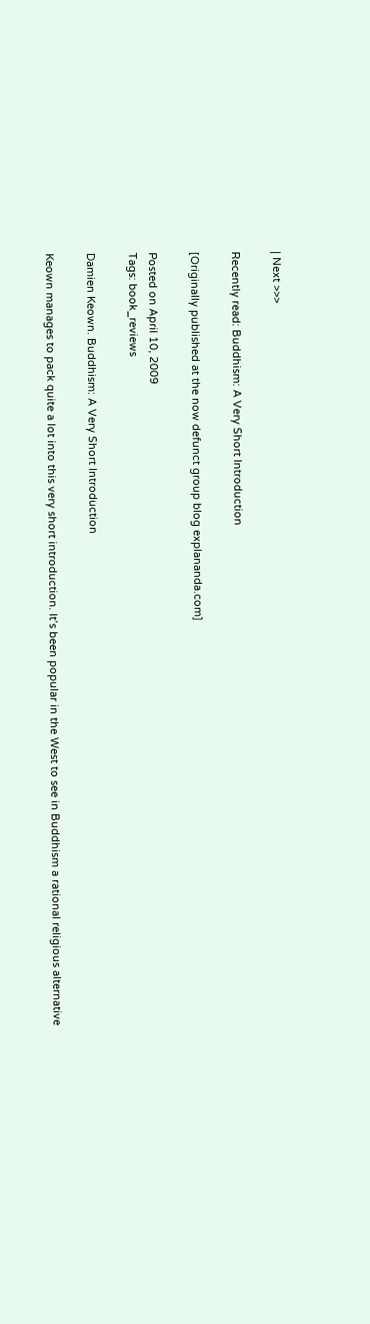| Next >>>

Recently read: Buddhism: A Very Short Introduction

[Originally published at the now defunct group blog explananda.com]

Posted on April 10, 2009
Tags: book_reviews

Damien Keown. Buddhism: A Very Short Introduction

Keown manages to pack quite a lot into this very short introduction. It’s been popular in the West to see in Buddhism a rational religious alternative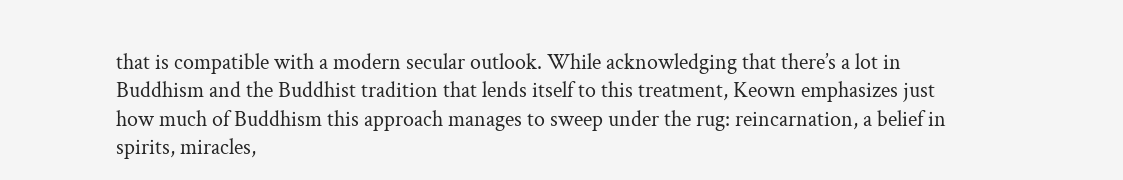that is compatible with a modern secular outlook. While acknowledging that there’s a lot in Buddhism and the Buddhist tradition that lends itself to this treatment, Keown emphasizes just how much of Buddhism this approach manages to sweep under the rug: reincarnation, a belief in spirits, miracles,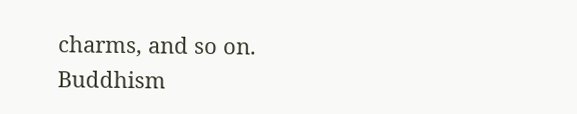charms, and so on. Buddhism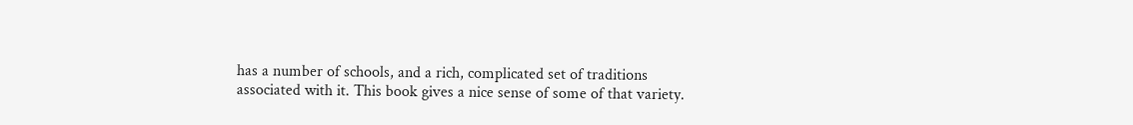has a number of schools, and a rich, complicated set of traditions associated with it. This book gives a nice sense of some of that variety.